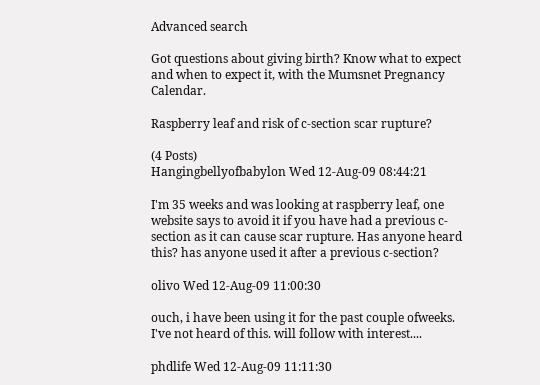Advanced search

Got questions about giving birth? Know what to expect and when to expect it, with the Mumsnet Pregnancy Calendar.

Raspberry leaf and risk of c-section scar rupture?

(4 Posts)
Hangingbellyofbabylon Wed 12-Aug-09 08:44:21

I'm 35 weeks and was looking at raspberry leaf, one website says to avoid it if you have had a previous c-section as it can cause scar rupture. Has anyone heard this? has anyone used it after a previous c-section?

olivo Wed 12-Aug-09 11:00:30

ouch, i have been using it for the past couple ofweeks. I've not heard of this. will follow with interest....

phdlife Wed 12-Aug-09 11:11:30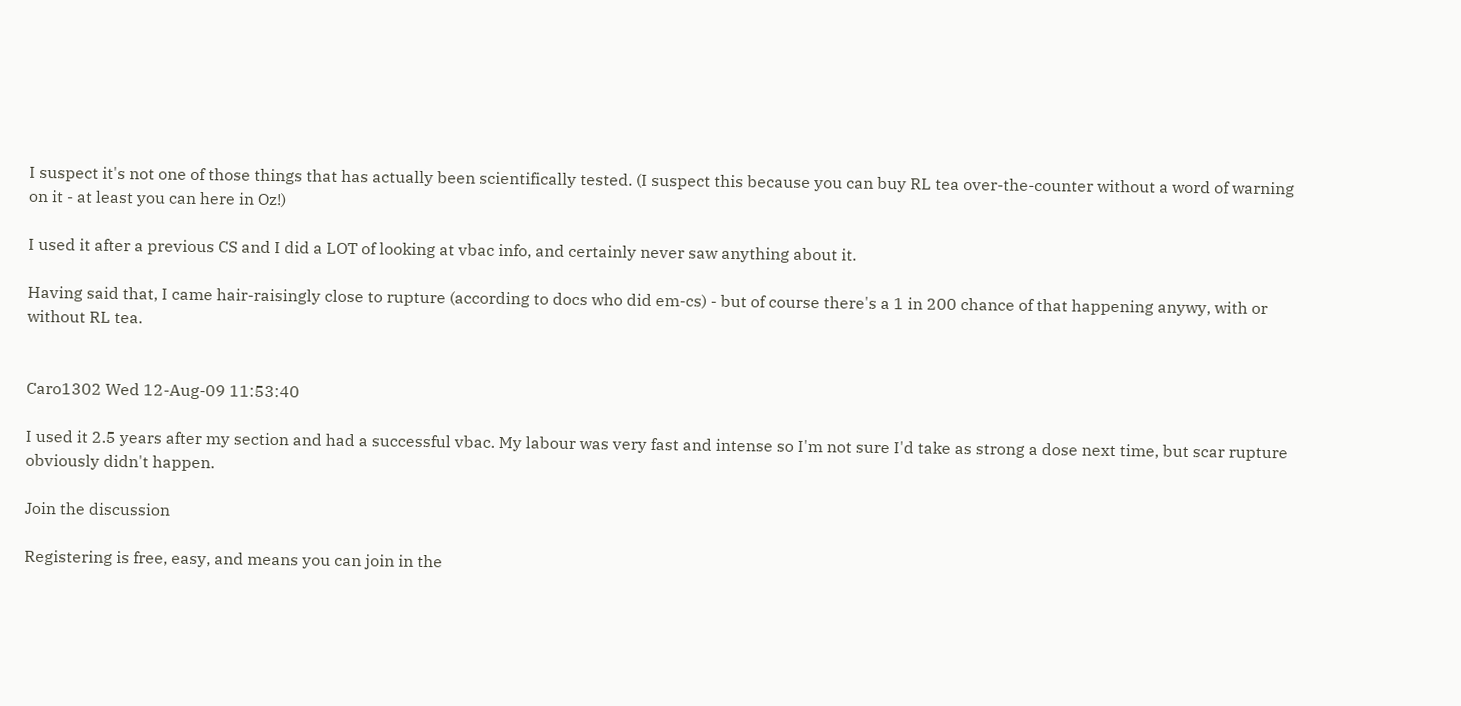I suspect it's not one of those things that has actually been scientifically tested. (I suspect this because you can buy RL tea over-the-counter without a word of warning on it - at least you can here in Oz!)

I used it after a previous CS and I did a LOT of looking at vbac info, and certainly never saw anything about it.

Having said that, I came hair-raisingly close to rupture (according to docs who did em-cs) - but of course there's a 1 in 200 chance of that happening anywy, with or without RL tea.


Caro1302 Wed 12-Aug-09 11:53:40

I used it 2.5 years after my section and had a successful vbac. My labour was very fast and intense so I'm not sure I'd take as strong a dose next time, but scar rupture obviously didn't happen.

Join the discussion

Registering is free, easy, and means you can join in the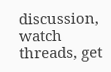discussion, watch threads, get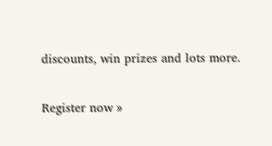discounts, win prizes and lots more.

Register now »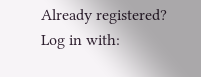Already registered? Log in with: